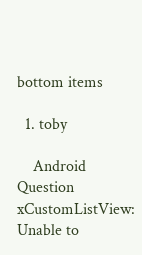bottom items

  1. toby

    Android Question xCustomListView: Unable to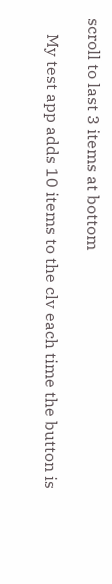scroll to last 3 items at bottom

    My test app adds 10 items to the clv each time the button is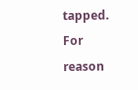tapped. For reason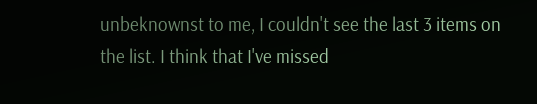unbeknownst to me, I couldn't see the last 3 items on the list. I think that I've missed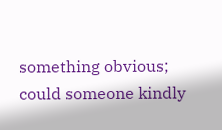something obvious; could someone kindly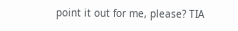point it out for me, please? TIA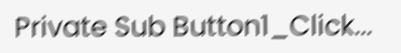Private Sub Button1_Click...